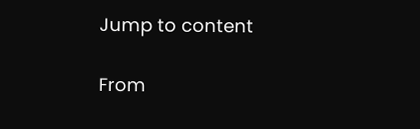Jump to content


From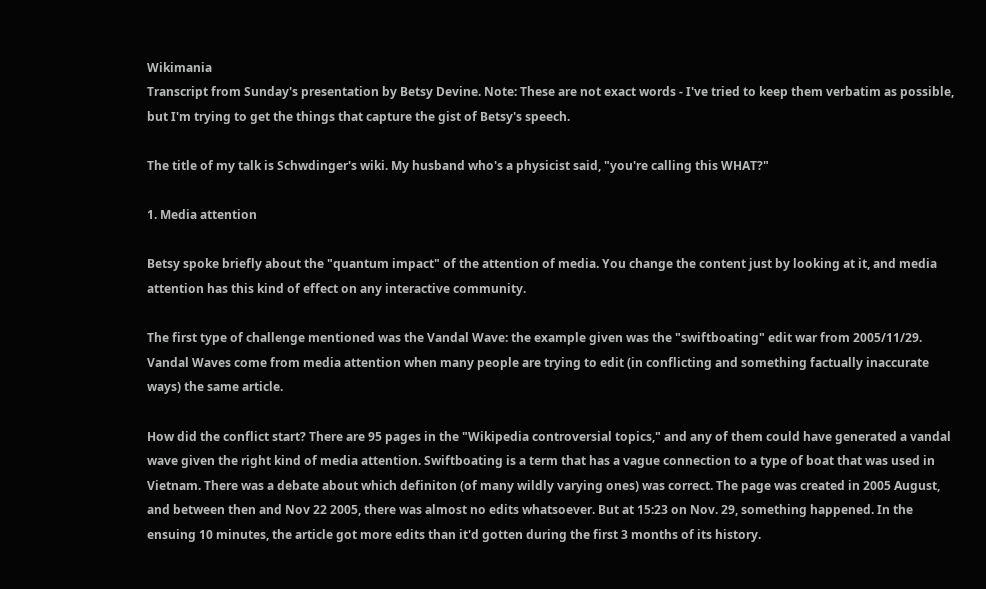Wikimania
Transcript from Sunday's presentation by Betsy Devine. Note: These are not exact words - I've tried to keep them verbatim as possible, but I'm trying to get the things that capture the gist of Betsy's speech.

The title of my talk is Schwdinger's wiki. My husband who's a physicist said, "you're calling this WHAT?"

1. Media attention

Betsy spoke briefly about the "quantum impact" of the attention of media. You change the content just by looking at it, and media attention has this kind of effect on any interactive community.

The first type of challenge mentioned was the Vandal Wave: the example given was the "swiftboating" edit war from 2005/11/29. Vandal Waves come from media attention when many people are trying to edit (in conflicting and something factually inaccurate ways) the same article.

How did the conflict start? There are 95 pages in the "Wikipedia controversial topics," and any of them could have generated a vandal wave given the right kind of media attention. Swiftboating is a term that has a vague connection to a type of boat that was used in Vietnam. There was a debate about which definiton (of many wildly varying ones) was correct. The page was created in 2005 August, and between then and Nov 22 2005, there was almost no edits whatsoever. But at 15:23 on Nov. 29, something happened. In the ensuing 10 minutes, the article got more edits than it'd gotten during the first 3 months of its history.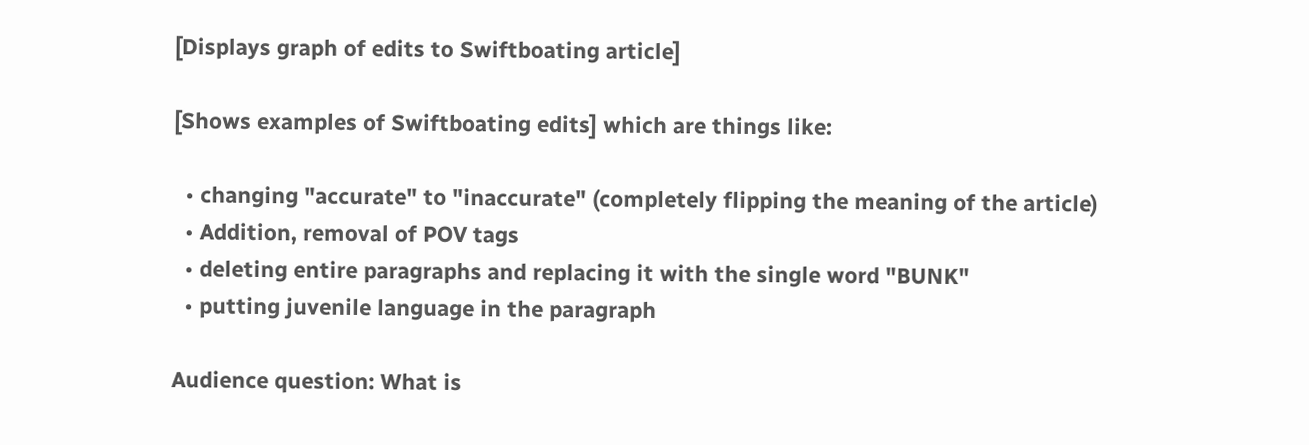[Displays graph of edits to Swiftboating article]

[Shows examples of Swiftboating edits] which are things like:

  • changing "accurate" to "inaccurate" (completely flipping the meaning of the article)
  • Addition, removal of POV tags
  • deleting entire paragraphs and replacing it with the single word "BUNK"
  • putting juvenile language in the paragraph

Audience question: What is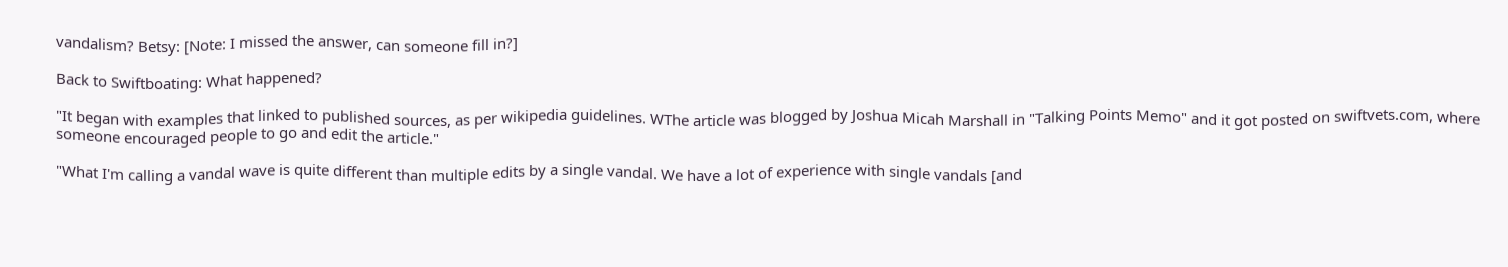vandalism? Betsy: [Note: I missed the answer, can someone fill in?]

Back to Swiftboating: What happened?

"It began with examples that linked to published sources, as per wikipedia guidelines. WThe article was blogged by Joshua Micah Marshall in "Talking Points Memo" and it got posted on swiftvets.com, where someone encouraged people to go and edit the article."

"What I'm calling a vandal wave is quite different than multiple edits by a single vandal. We have a lot of experience with single vandals [and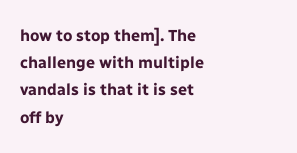how to stop them]. The challenge with multiple vandals is that it is set off by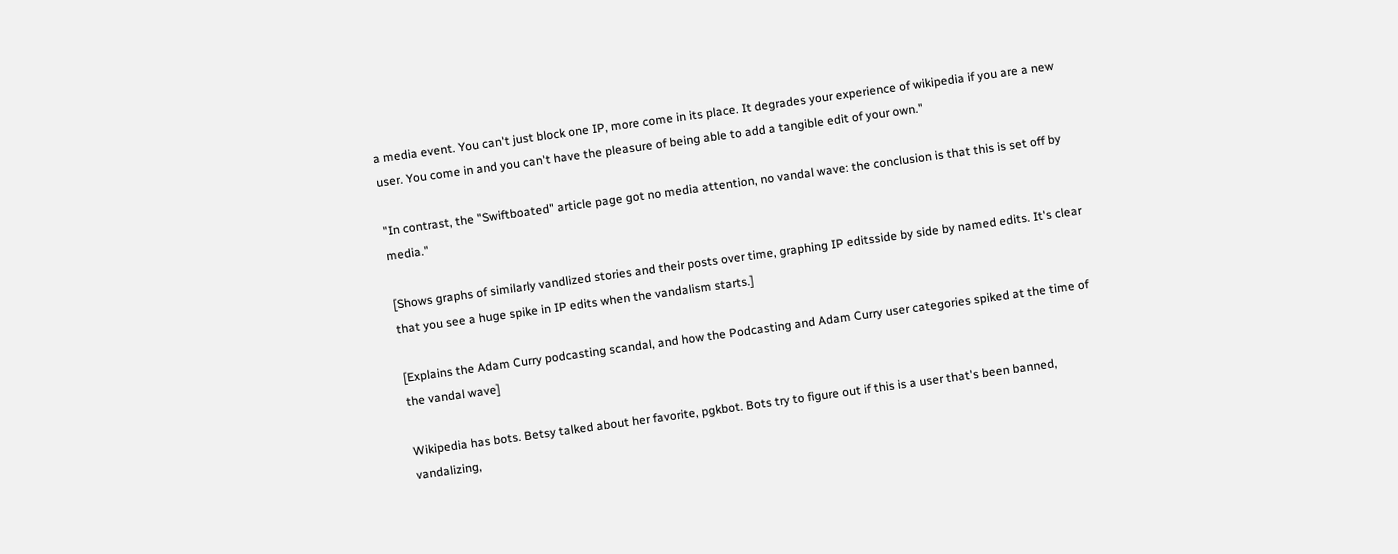a media event. You can't just block one IP, more come in its place. It degrades your experience of wikipedia if you are a new user. You come in and you can't have the pleasure of being able to add a tangible edit of your own."

"In contrast, the "Swiftboated" article page got no media attention, no vandal wave: the conclusion is that this is set off by media."

[Shows graphs of similarly vandlized stories and their posts over time, graphing IP editsside by side by named edits. It's clear that you see a huge spike in IP edits when the vandalism starts.]

[Explains the Adam Curry podcasting scandal, and how the Podcasting and Adam Curry user categories spiked at the time of the vandal wave]

Wikipedia has bots. Betsy talked about her favorite, pgkbot. Bots try to figure out if this is a user that's been banned, vandalizing,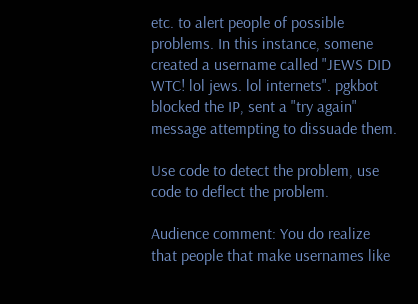etc. to alert people of possible problems. In this instance, somene created a username called "JEWS DID WTC! lol jews. lol internets". pgkbot blocked the IP, sent a "try again" message attempting to dissuade them.

Use code to detect the problem, use code to deflect the problem.

Audience comment: You do realize that people that make usernames like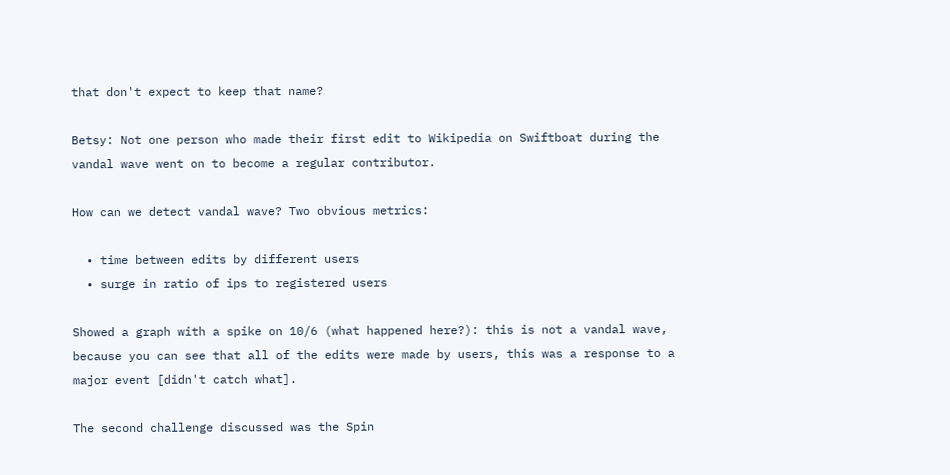that don't expect to keep that name?

Betsy: Not one person who made their first edit to Wikipedia on Swiftboat during the vandal wave went on to become a regular contributor.

How can we detect vandal wave? Two obvious metrics:

  • time between edits by different users
  • surge in ratio of ips to registered users

Showed a graph with a spike on 10/6 (what happened here?): this is not a vandal wave, because you can see that all of the edits were made by users, this was a response to a major event [didn't catch what].

The second challenge discussed was the Spin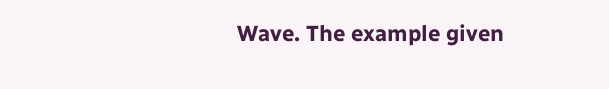Wave. The example given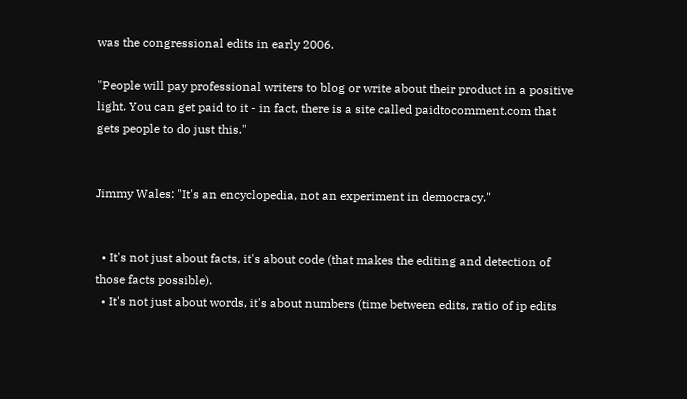was the congressional edits in early 2006.

"People will pay professional writers to blog or write about their product in a positive light. You can get paid to it - in fact, there is a site called paidtocomment.com that gets people to do just this."


Jimmy Wales: "It's an encyclopedia, not an experiment in democracy."


  • It's not just about facts, it's about code (that makes the editing and detection of those facts possible).
  • It's not just about words, it's about numbers (time between edits, ratio of ip edits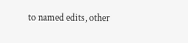to named edits, other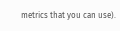metrics that you can use).